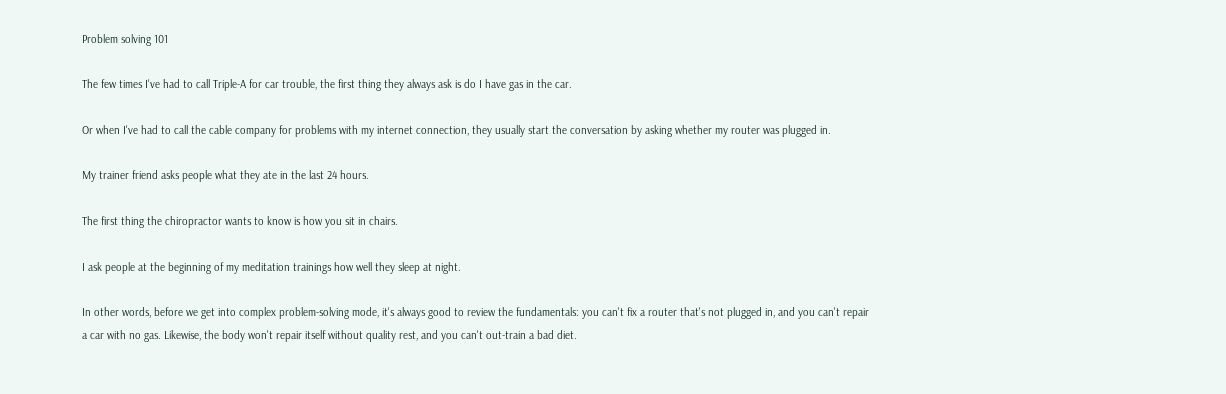Problem solving 101

The few times I've had to call Triple-A for car trouble, the first thing they always ask is do I have gas in the car.

Or when I've had to call the cable company for problems with my internet connection, they usually start the conversation by asking whether my router was plugged in.

My trainer friend asks people what they ate in the last 24 hours.

The first thing the chiropractor wants to know is how you sit in chairs.

I ask people at the beginning of my meditation trainings how well they sleep at night.

In other words, before we get into complex problem-solving mode, it's always good to review the fundamentals: you can't fix a router that's not plugged in, and you can't repair a car with no gas. Likewise, the body won't repair itself without quality rest, and you can't out-train a bad diet.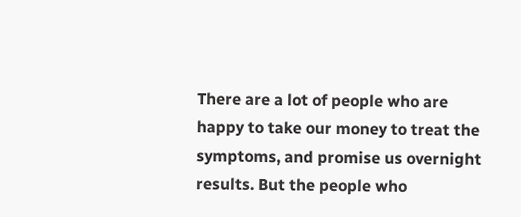There are a lot of people who are happy to take our money to treat the symptoms, and promise us overnight results. But the people who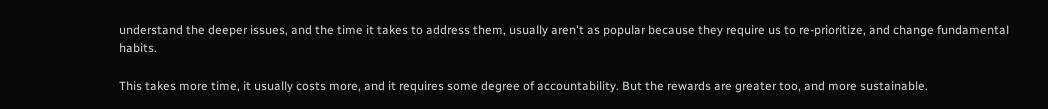understand the deeper issues, and the time it takes to address them, usually aren't as popular because they require us to re-prioritize, and change fundamental habits.

This takes more time, it usually costs more, and it requires some degree of accountability. But the rewards are greater too, and more sustainable.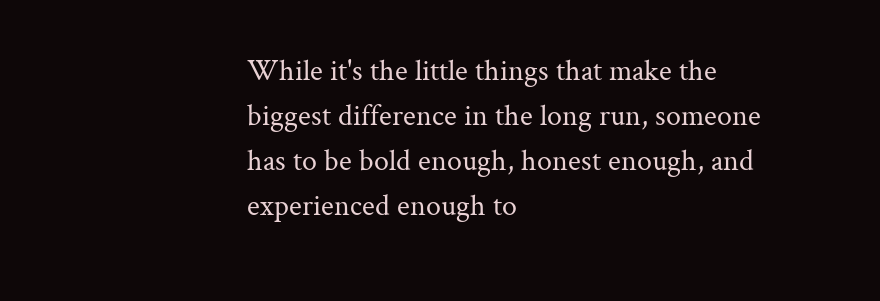While it's the little things that make the biggest difference in the long run, someone has to be bold enough, honest enough, and experienced enough to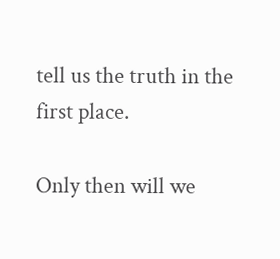tell us the truth in the first place.

Only then will we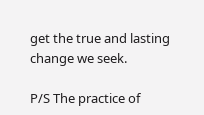get the true and lasting change we seek.

P/S The practice of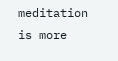meditation is more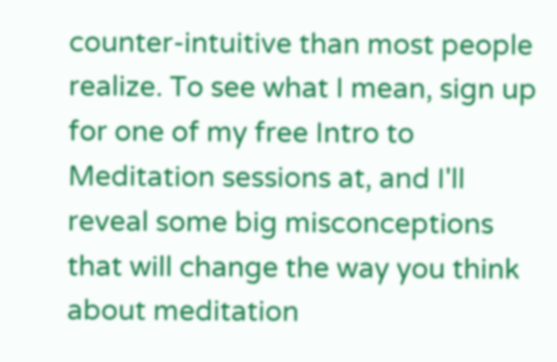counter-intuitive than most people realize. To see what I mean, sign up for one of my free Intro to Meditation sessions at, and I'll reveal some big misconceptions that will change the way you think about meditation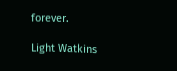forever.

Light Watkins